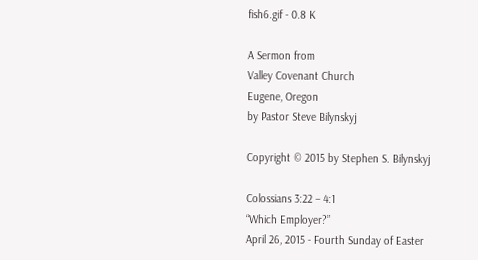fish6.gif - 0.8 K

A Sermon from
Valley Covenant Church
Eugene, Oregon
by Pastor Steve Bilynskyj

Copyright © 2015 by Stephen S. Bilynskyj

Colossians 3:22 – 4:1
“Which Employer?”
April 26, 2015 - Fourth Sunday of Easter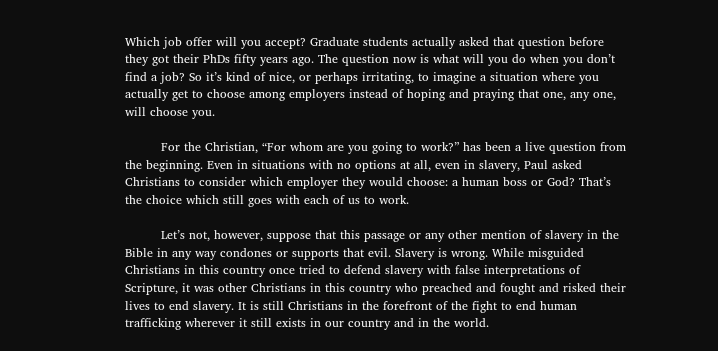Which job offer will you accept? Graduate students actually asked that question before they got their PhDs fifty years ago. The question now is what will you do when you don’t find a job? So it’s kind of nice, or perhaps irritating, to imagine a situation where you actually get to choose among employers instead of hoping and praying that one, any one, will choose you.

         For the Christian, “For whom are you going to work?” has been a live question from the beginning. Even in situations with no options at all, even in slavery, Paul asked Christians to consider which employer they would choose: a human boss or God? That’s the choice which still goes with each of us to work.

         Let’s not, however, suppose that this passage or any other mention of slavery in the Bible in any way condones or supports that evil. Slavery is wrong. While misguided Christians in this country once tried to defend slavery with false interpretations of Scripture, it was other Christians in this country who preached and fought and risked their lives to end slavery. It is still Christians in the forefront of the fight to end human trafficking wherever it still exists in our country and in the world.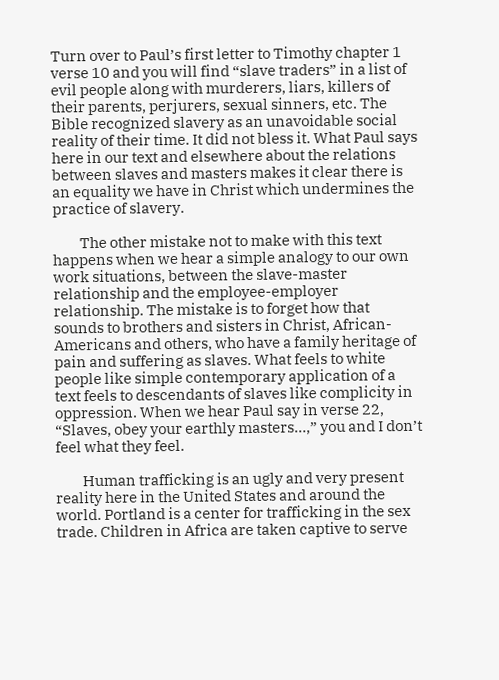Turn over to Paul’s first letter to Timothy chapter 1 verse 10 and you will find “slave traders” in a list of evil people along with murderers, liars, killers of their parents, perjurers, sexual sinners, etc. The Bible recognized slavery as an unavoidable social reality of their time. It did not bless it. What Paul says here in our text and elsewhere about the relations between slaves and masters makes it clear there is an equality we have in Christ which undermines the practice of slavery.

         The other mistake not to make with this text happens when we hear a simple analogy to our own work situations, between the slave-master relationship and the employee-employer relationship. The mistake is to forget how that sounds to brothers and sisters in Christ, African-Americans and others, who have a family heritage of pain and suffering as slaves. What feels to white people like simple contemporary application of a text feels to descendants of slaves like complicity in oppression. When we hear Paul say in verse 22, “Slaves, obey your earthly masters…,” you and I don’t feel what they feel.

         Human trafficking is an ugly and very present reality here in the United States and around the world. Portland is a center for trafficking in the sex trade. Children in Africa are taken captive to serve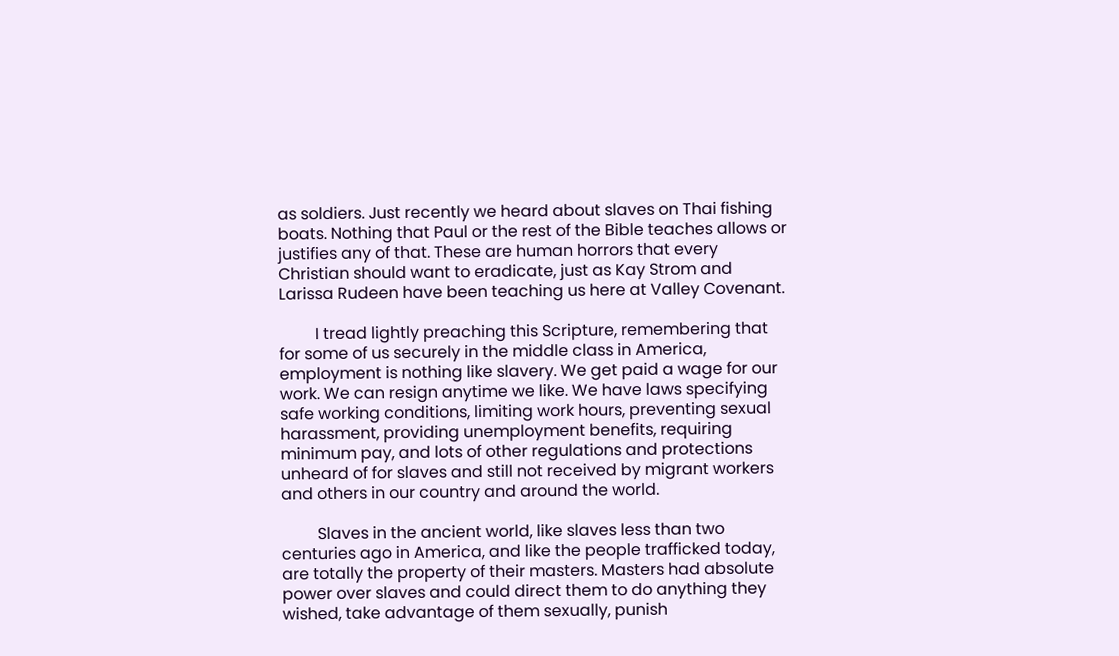as soldiers. Just recently we heard about slaves on Thai fishing boats. Nothing that Paul or the rest of the Bible teaches allows or justifies any of that. These are human horrors that every Christian should want to eradicate, just as Kay Strom and Larissa Rudeen have been teaching us here at Valley Covenant.

         I tread lightly preaching this Scripture, remembering that for some of us securely in the middle class in America, employment is nothing like slavery. We get paid a wage for our work. We can resign anytime we like. We have laws specifying safe working conditions, limiting work hours, preventing sexual harassment, providing unemployment benefits, requiring minimum pay, and lots of other regulations and protections unheard of for slaves and still not received by migrant workers and others in our country and around the world.

         Slaves in the ancient world, like slaves less than two centuries ago in America, and like the people trafficked today, are totally the property of their masters. Masters had absolute power over slaves and could direct them to do anything they wished, take advantage of them sexually, punish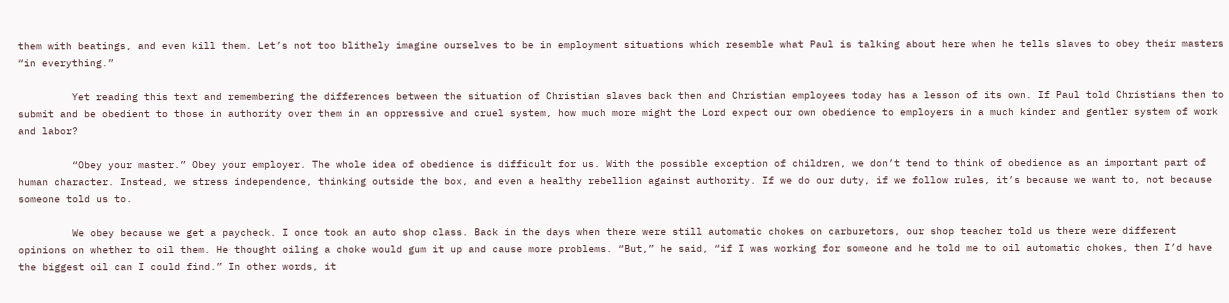them with beatings, and even kill them. Let’s not too blithely imagine ourselves to be in employment situations which resemble what Paul is talking about here when he tells slaves to obey their masters “in everything.”

         Yet reading this text and remembering the differences between the situation of Christian slaves back then and Christian employees today has a lesson of its own. If Paul told Christians then to submit and be obedient to those in authority over them in an oppressive and cruel system, how much more might the Lord expect our own obedience to employers in a much kinder and gentler system of work and labor?

         “Obey your master.” Obey your employer. The whole idea of obedience is difficult for us. With the possible exception of children, we don’t tend to think of obedience as an important part of human character. Instead, we stress independence, thinking outside the box, and even a healthy rebellion against authority. If we do our duty, if we follow rules, it’s because we want to, not because someone told us to.

         We obey because we get a paycheck. I once took an auto shop class. Back in the days when there were still automatic chokes on carburetors, our shop teacher told us there were different opinions on whether to oil them. He thought oiling a choke would gum it up and cause more problems. “But,” he said, “if I was working for someone and he told me to oil automatic chokes, then I’d have the biggest oil can I could find.” In other words, it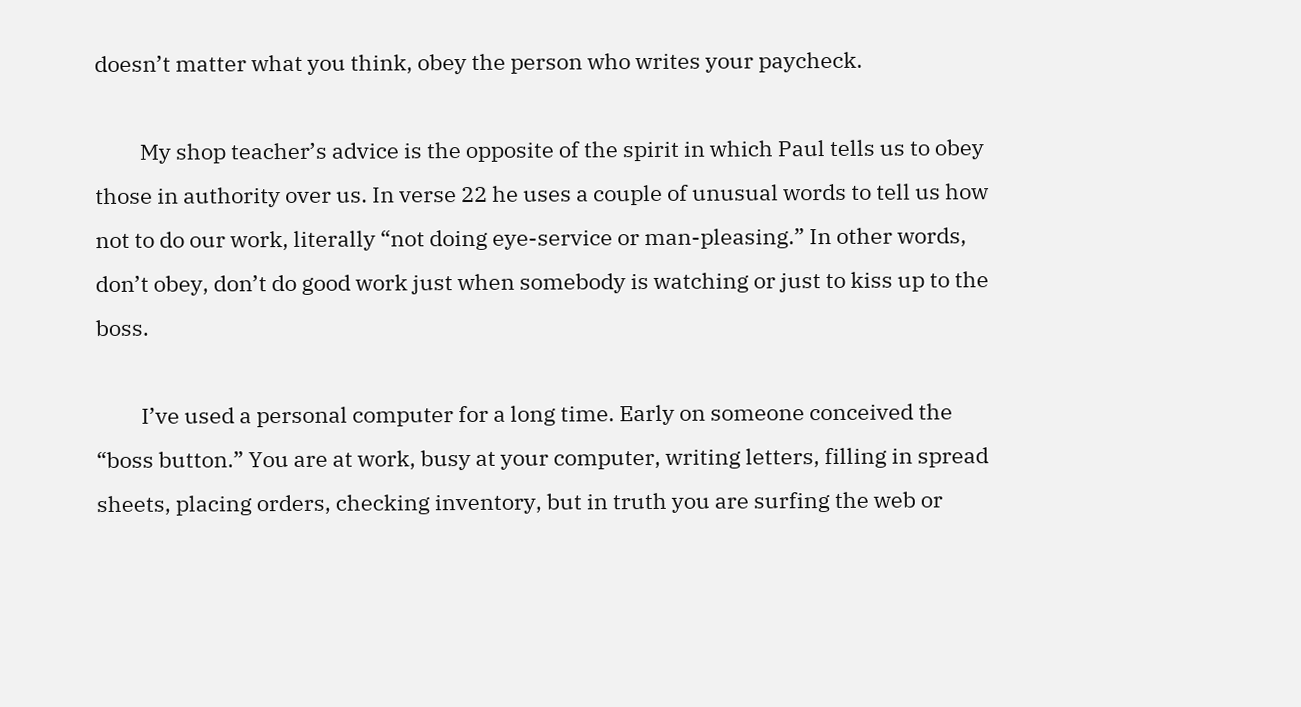doesn’t matter what you think, obey the person who writes your paycheck.

         My shop teacher’s advice is the opposite of the spirit in which Paul tells us to obey those in authority over us. In verse 22 he uses a couple of unusual words to tell us how not to do our work, literally “not doing eye-service or man-pleasing.” In other words, don’t obey, don’t do good work just when somebody is watching or just to kiss up to the boss.

         I’ve used a personal computer for a long time. Early on someone conceived the “boss button.” You are at work, busy at your computer, writing letters, filling in spread sheets, placing orders, checking inventory, but in truth you are surfing the web or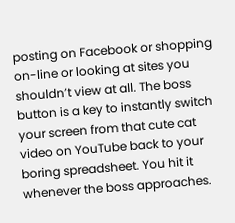posting on Facebook or shopping on-line or looking at sites you shouldn’t view at all. The boss button is a key to instantly switch your screen from that cute cat video on YouTube back to your boring spreadsheet. You hit it whenever the boss approaches.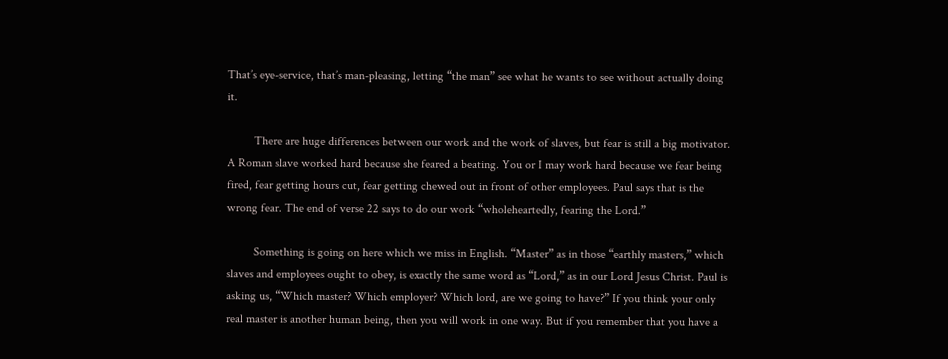That’s eye-service, that’s man-pleasing, letting “the man” see what he wants to see without actually doing it.

         There are huge differences between our work and the work of slaves, but fear is still a big motivator. A Roman slave worked hard because she feared a beating. You or I may work hard because we fear being fired, fear getting hours cut, fear getting chewed out in front of other employees. Paul says that is the wrong fear. The end of verse 22 says to do our work “wholeheartedly, fearing the Lord.”

         Something is going on here which we miss in English. “Master” as in those “earthly masters,” which slaves and employees ought to obey, is exactly the same word as “Lord,” as in our Lord Jesus Christ. Paul is asking us, “Which master? Which employer? Which lord, are we going to have?” If you think your only real master is another human being, then you will work in one way. But if you remember that you have a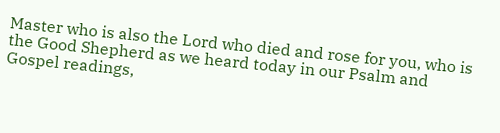Master who is also the Lord who died and rose for you, who is the Good Shepherd as we heard today in our Psalm and Gospel readings,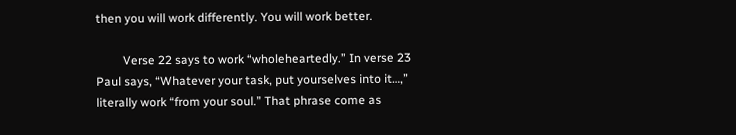then you will work differently. You will work better.

         Verse 22 says to work “wholeheartedly.” In verse 23 Paul says, “Whatever your task, put yourselves into it…,” literally work “from your soul.” That phrase come as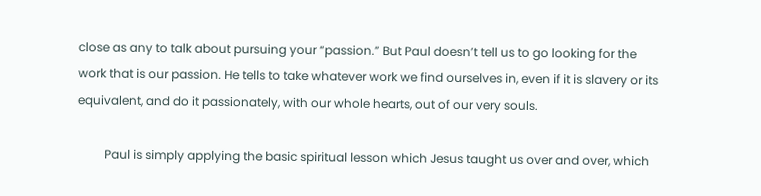close as any to talk about pursuing your “passion.” But Paul doesn’t tell us to go looking for the work that is our passion. He tells to take whatever work we find ourselves in, even if it is slavery or its equivalent, and do it passionately, with our whole hearts, out of our very souls.

         Paul is simply applying the basic spiritual lesson which Jesus taught us over and over, which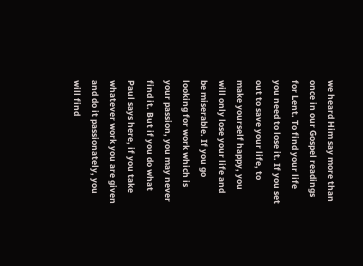we heard Him say more than once in our Gospel readings for Lent. To find your life you need to lose it. If you set out to save your life, to make yourself happy, you will only lose your life and be miserable. If you go looking for work which is your passion, you may never find it. But if you do what Paul says here, if you take whatever work you are given and do it passionately, you will find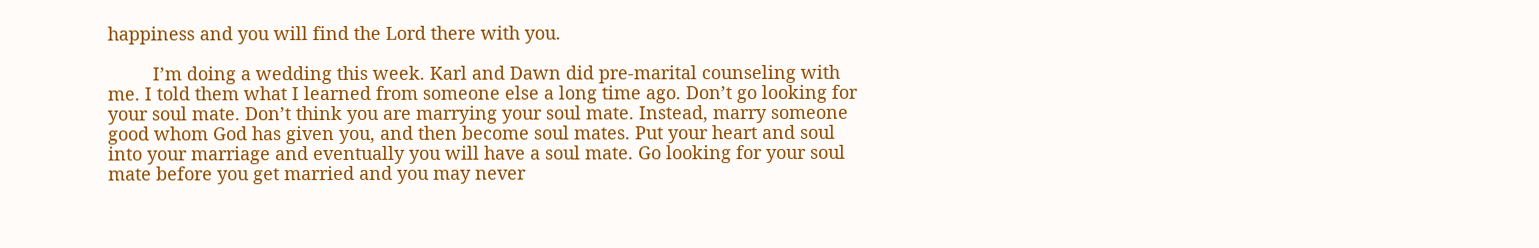happiness and you will find the Lord there with you.

         I’m doing a wedding this week. Karl and Dawn did pre-marital counseling with me. I told them what I learned from someone else a long time ago. Don’t go looking for your soul mate. Don’t think you are marrying your soul mate. Instead, marry someone good whom God has given you, and then become soul mates. Put your heart and soul into your marriage and eventually you will have a soul mate. Go looking for your soul mate before you get married and you may never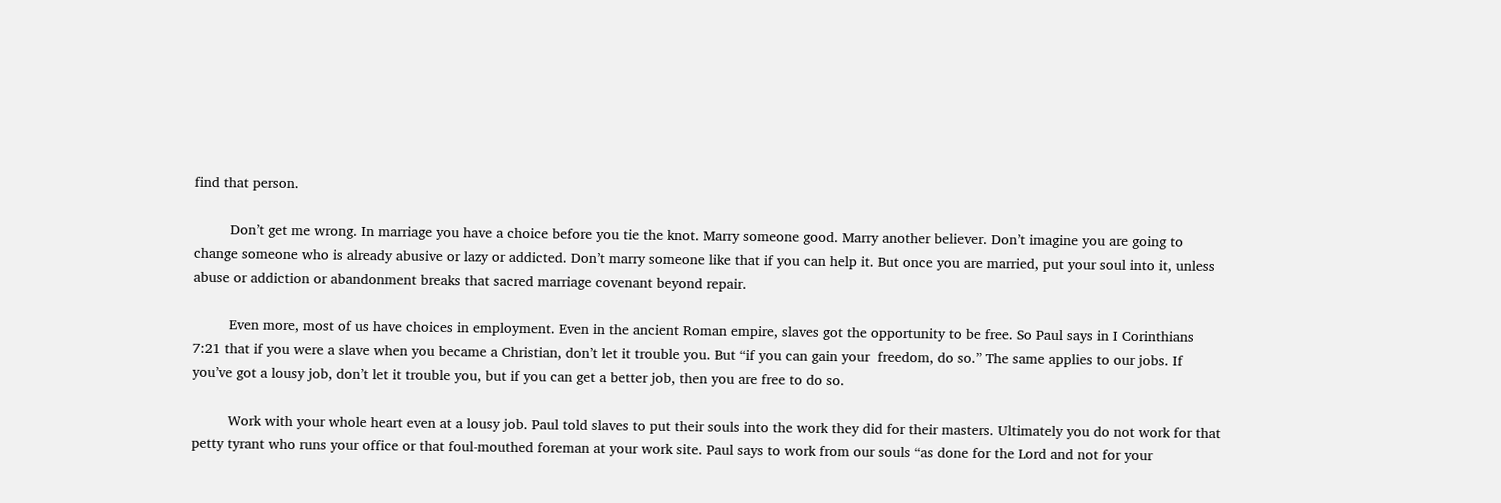find that person.

         Don’t get me wrong. In marriage you have a choice before you tie the knot. Marry someone good. Marry another believer. Don’t imagine you are going to change someone who is already abusive or lazy or addicted. Don’t marry someone like that if you can help it. But once you are married, put your soul into it, unless abuse or addiction or abandonment breaks that sacred marriage covenant beyond repair.

         Even more, most of us have choices in employment. Even in the ancient Roman empire, slaves got the opportunity to be free. So Paul says in I Corinthians 7:21 that if you were a slave when you became a Christian, don’t let it trouble you. But “if you can gain your  freedom, do so.” The same applies to our jobs. If you’ve got a lousy job, don’t let it trouble you, but if you can get a better job, then you are free to do so.

         Work with your whole heart even at a lousy job. Paul told slaves to put their souls into the work they did for their masters. Ultimately you do not work for that petty tyrant who runs your office or that foul-mouthed foreman at your work site. Paul says to work from our souls “as done for the Lord and not for your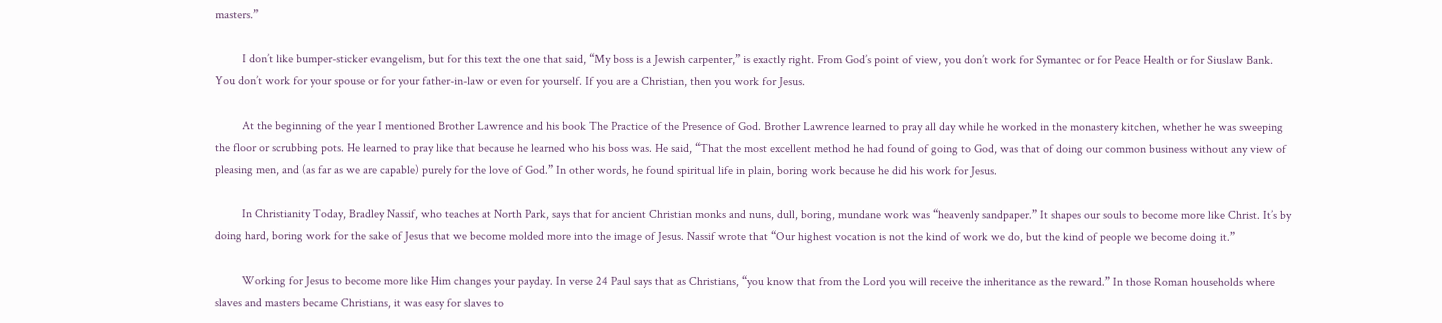masters.”

         I don’t like bumper-sticker evangelism, but for this text the one that said, “My boss is a Jewish carpenter,” is exactly right. From God’s point of view, you don’t work for Symantec or for Peace Health or for Siuslaw Bank. You don’t work for your spouse or for your father-in-law or even for yourself. If you are a Christian, then you work for Jesus.

         At the beginning of the year I mentioned Brother Lawrence and his book The Practice of the Presence of God. Brother Lawrence learned to pray all day while he worked in the monastery kitchen, whether he was sweeping the floor or scrubbing pots. He learned to pray like that because he learned who his boss was. He said, “That the most excellent method he had found of going to God, was that of doing our common business without any view of pleasing men, and (as far as we are capable) purely for the love of God.” In other words, he found spiritual life in plain, boring work because he did his work for Jesus.

         In Christianity Today, Bradley Nassif, who teaches at North Park, says that for ancient Christian monks and nuns, dull, boring, mundane work was “heavenly sandpaper.” It shapes our souls to become more like Christ. It’s by doing hard, boring work for the sake of Jesus that we become molded more into the image of Jesus. Nassif wrote that “Our highest vocation is not the kind of work we do, but the kind of people we become doing it.”

         Working for Jesus to become more like Him changes your payday. In verse 24 Paul says that as Christians, “you know that from the Lord you will receive the inheritance as the reward.” In those Roman households where slaves and masters became Christians, it was easy for slaves to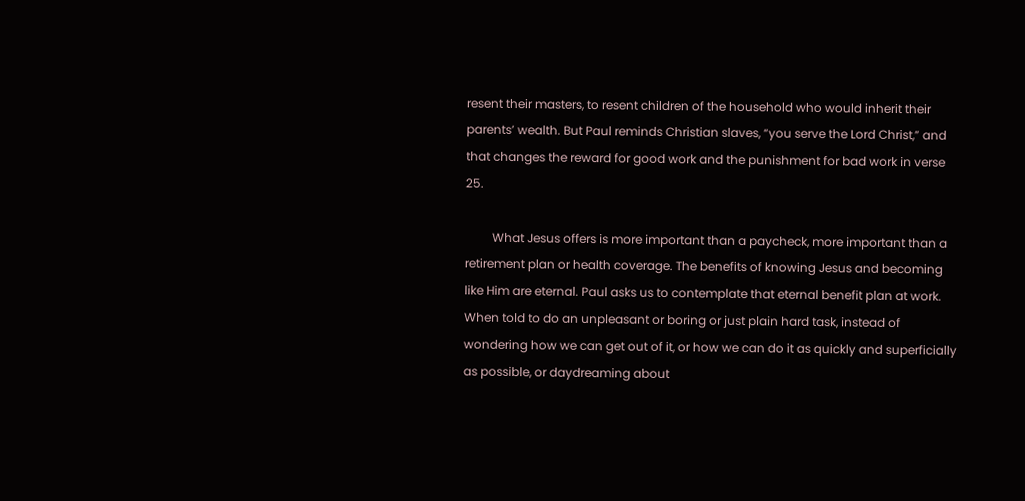resent their masters, to resent children of the household who would inherit their parents’ wealth. But Paul reminds Christian slaves, “you serve the Lord Christ,” and that changes the reward for good work and the punishment for bad work in verse 25.

         What Jesus offers is more important than a paycheck, more important than a retirement plan or health coverage. The benefits of knowing Jesus and becoming like Him are eternal. Paul asks us to contemplate that eternal benefit plan at work. When told to do an unpleasant or boring or just plain hard task, instead of wondering how we can get out of it, or how we can do it as quickly and superficially as possible, or daydreaming about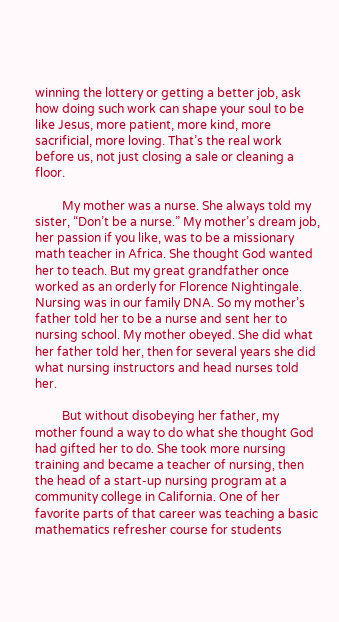winning the lottery or getting a better job, ask how doing such work can shape your soul to be like Jesus, more patient, more kind, more sacrificial, more loving. That’s the real work before us, not just closing a sale or cleaning a floor.

         My mother was a nurse. She always told my sister, “Don’t be a nurse.” My mother’s dream job, her passion if you like, was to be a missionary math teacher in Africa. She thought God wanted her to teach. But my great grandfather once worked as an orderly for Florence Nightingale. Nursing was in our family DNA. So my mother’s father told her to be a nurse and sent her to nursing school. My mother obeyed. She did what her father told her, then for several years she did what nursing instructors and head nurses told her.

         But without disobeying her father, my mother found a way to do what she thought God had gifted her to do. She took more nursing training and became a teacher of nursing, then the head of a start-up nursing program at a community college in California. One of her favorite parts of that career was teaching a basic mathematics refresher course for students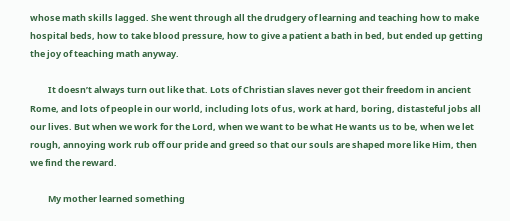whose math skills lagged. She went through all the drudgery of learning and teaching how to make hospital beds, how to take blood pressure, how to give a patient a bath in bed, but ended up getting the joy of teaching math anyway.

         It doesn’t always turn out like that. Lots of Christian slaves never got their freedom in ancient Rome, and lots of people in our world, including lots of us, work at hard, boring, distasteful jobs all our lives. But when we work for the Lord, when we want to be what He wants us to be, when we let rough, annoying work rub off our pride and greed so that our souls are shaped more like Him, then we find the reward.

         My mother learned something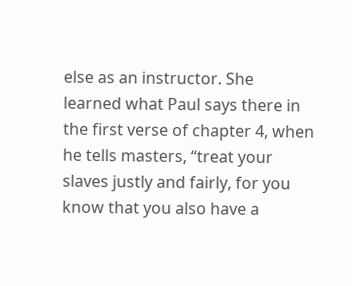else as an instructor. She learned what Paul says there in the first verse of chapter 4, when he tells masters, “treat your slaves justly and fairly, for you know that you also have a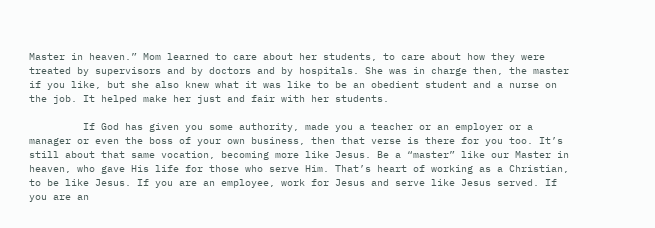Master in heaven.” Mom learned to care about her students, to care about how they were treated by supervisors and by doctors and by hospitals. She was in charge then, the master if you like, but she also knew what it was like to be an obedient student and a nurse on the job. It helped make her just and fair with her students.

         If God has given you some authority, made you a teacher or an employer or a manager or even the boss of your own business, then that verse is there for you too. It’s still about that same vocation, becoming more like Jesus. Be a “master” like our Master in heaven, who gave His life for those who serve Him. That’s heart of working as a Christian, to be like Jesus. If you are an employee, work for Jesus and serve like Jesus served. If you are an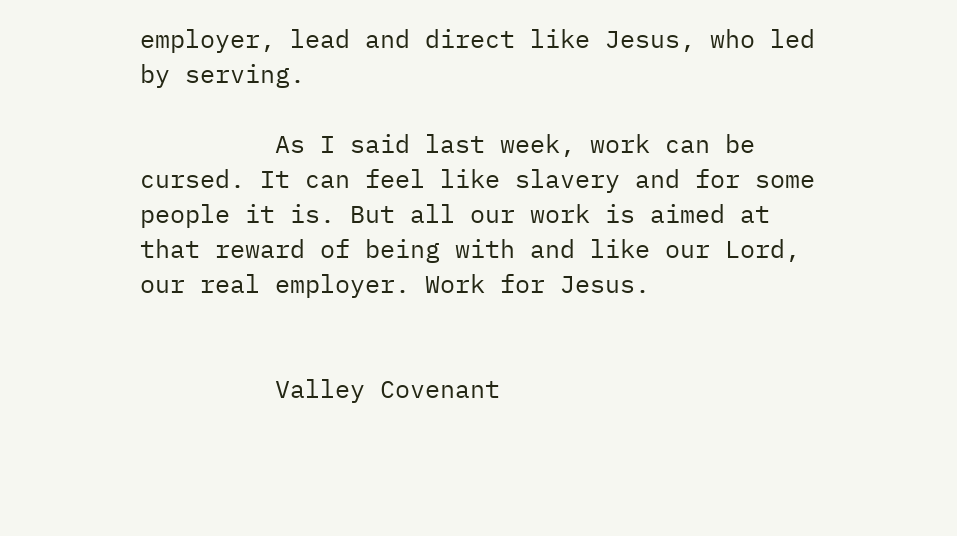employer, lead and direct like Jesus, who led by serving.

         As I said last week, work can be cursed. It can feel like slavery and for some people it is. But all our work is aimed at that reward of being with and like our Lord, our real employer. Work for Jesus.


         Valley Covenant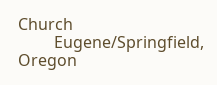Church
         Eugene/Springfield, Oregon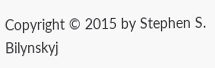Copyright © 2015 by Stephen S. Bilynskyj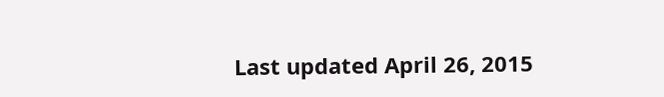Last updated April 26, 2015